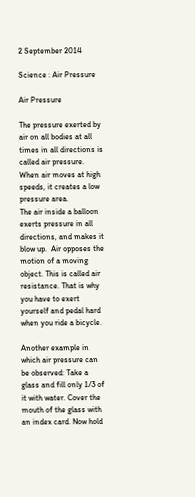2 September 2014

Science : Air Pressure

Air Pressure

The pressure exerted by air on all bodies at all times in all directions is called air pressure. When air moves at high speeds, it creates a low pressure area.
The air inside a balloon exerts pressure in all directions, and makes it blow up.  Air opposes the motion of a moving object. This is called air resistance. That is why you have to exert yourself and pedal hard when you ride a bicycle.

Another example in which air pressure can be observed: Take a glass and fill only 1/3 of it with water. Cover the mouth of the glass with an index card. Now hold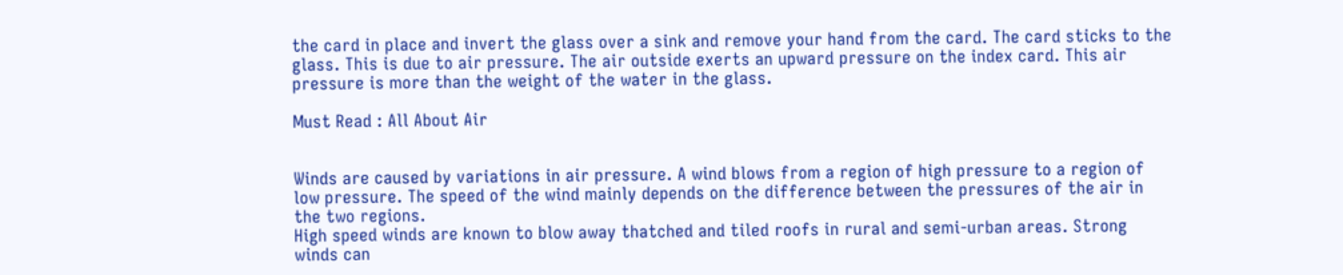the card in place and invert the glass over a sink and remove your hand from the card. The card sticks to the glass. This is due to air pressure. The air outside exerts an upward pressure on the index card. This air pressure is more than the weight of the water in the glass.

Must Read : All About Air


Winds are caused by variations in air pressure. A wind blows from a region of high pressure to a region of low pressure. The speed of the wind mainly depends on the difference between the pressures of the air in the two regions.
High speed winds are known to blow away thatched and tiled roofs in rural and semi-urban areas. Strong winds can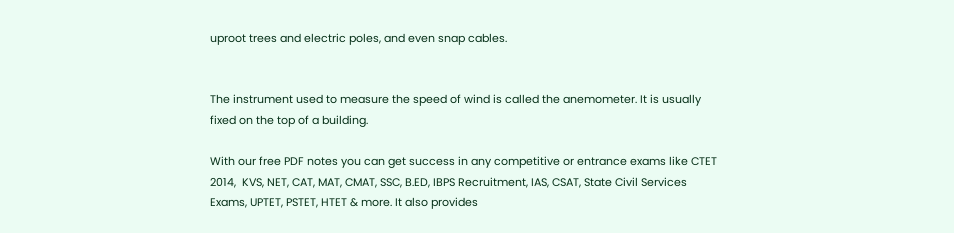uproot trees and electric poles, and even snap cables.


The instrument used to measure the speed of wind is called the anemometer. It is usually fixed on the top of a building.

With our free PDF notes you can get success in any competitive or entrance exams like CTET 2014,  KVS, NET, CAT, MAT, CMAT, SSC, B.ED, IBPS Recruitment, IAS, CSAT, State Civil Services Exams, UPTET, PSTET, HTET & more. It also provides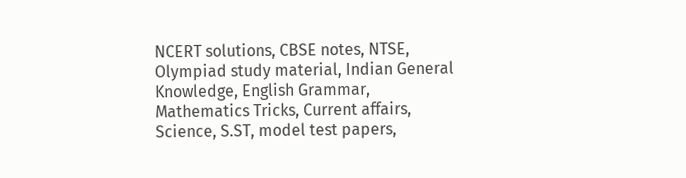NCERT solutions, CBSE notes, NTSE, Olympiad study material, Indian General Knowledge, English Grammar, Mathematics Tricks, Current affairs, Science, S.ST, model test papers,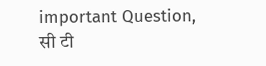important Question, सी टी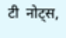टी  नोट्स,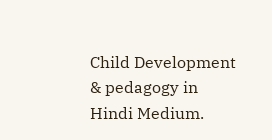Child Development & pedagogy in Hindi Medium.